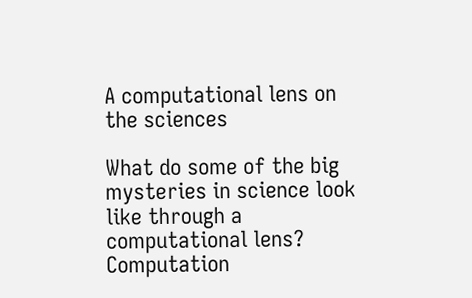A computational lens on the sciences

What do some of the big mysteries in science look like through a computational lens? Computation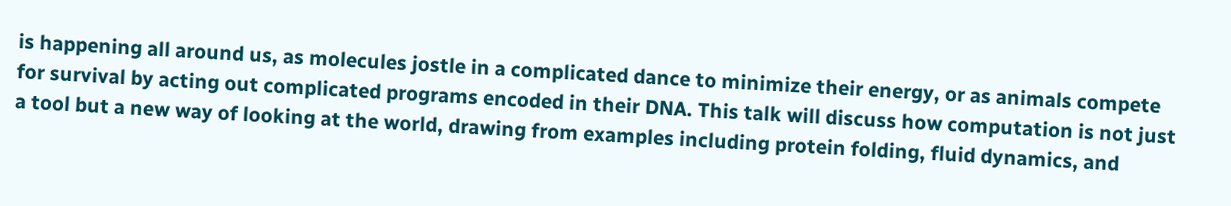is happening all around us, as molecules jostle in a complicated dance to minimize their energy, or as animals compete for survival by acting out complicated programs encoded in their DNA. This talk will discuss how computation is not just a tool but a new way of looking at the world, drawing from examples including protein folding, fluid dynamics, and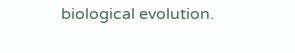biological evolution.